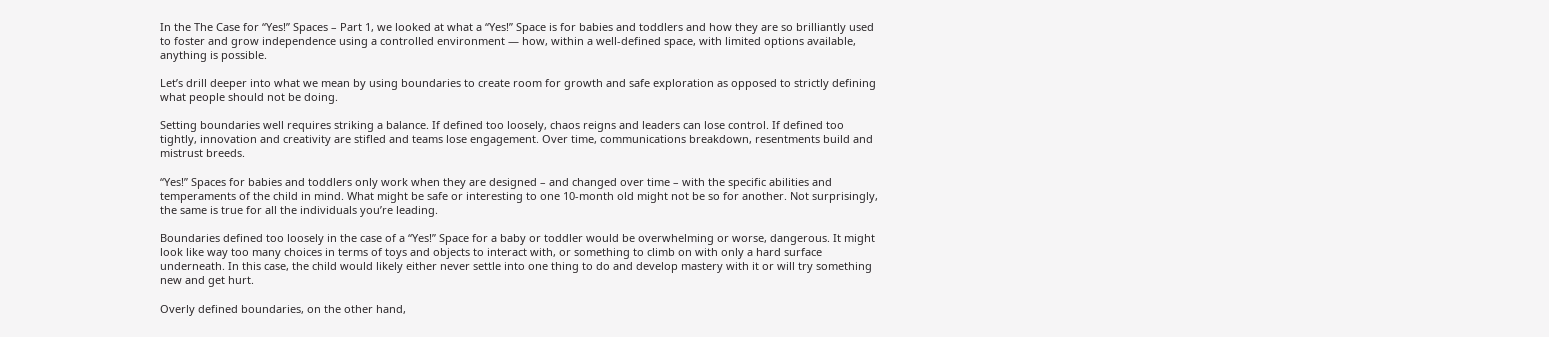In the The Case for “Yes!” Spaces – Part 1, we looked at what a “Yes!” Space is for babies and toddlers and how they are so brilliantly used to foster and grow independence using a controlled environment — how, within a well-defined space, with limited options available, anything is possible.

Let’s drill deeper into what we mean by using boundaries to create room for growth and safe exploration as opposed to strictly defining what people should not be doing.

Setting boundaries well requires striking a balance. If defined too loosely, chaos reigns and leaders can lose control. If defined too tightly, innovation and creativity are stifled and teams lose engagement. Over time, communications breakdown, resentments build and mistrust breeds.

“Yes!” Spaces for babies and toddlers only work when they are designed – and changed over time – with the specific abilities and temperaments of the child in mind. What might be safe or interesting to one 10-month old might not be so for another. Not surprisingly, the same is true for all the individuals you’re leading.

Boundaries defined too loosely in the case of a “Yes!” Space for a baby or toddler would be overwhelming or worse, dangerous. It might look like way too many choices in terms of toys and objects to interact with, or something to climb on with only a hard surface underneath. In this case, the child would likely either never settle into one thing to do and develop mastery with it or will try something new and get hurt.

Overly defined boundaries, on the other hand,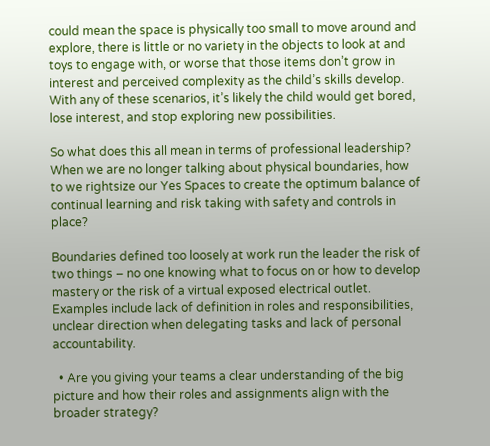could mean the space is physically too small to move around and explore, there is little or no variety in the objects to look at and toys to engage with, or worse that those items don’t grow in interest and perceived complexity as the child’s skills develop. With any of these scenarios, it’s likely the child would get bored, lose interest, and stop exploring new possibilities.

So what does this all mean in terms of professional leadership? When we are no longer talking about physical boundaries, how to we rightsize our Yes Spaces to create the optimum balance of continual learning and risk taking with safety and controls in place?

Boundaries defined too loosely at work run the leader the risk of two things – no one knowing what to focus on or how to develop mastery or the risk of a virtual exposed electrical outlet. Examples include lack of definition in roles and responsibilities, unclear direction when delegating tasks and lack of personal accountability.

  • Are you giving your teams a clear understanding of the big picture and how their roles and assignments align with the broader strategy?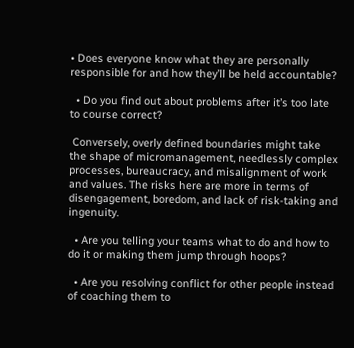• Does everyone know what they are personally responsible for and how they’ll be held accountable?

  • Do you find out about problems after it’s too late to course correct?

 Conversely, overly defined boundaries might take the shape of micromanagement, needlessly complex processes, bureaucracy, and misalignment of work and values. The risks here are more in terms of disengagement, boredom, and lack of risk-taking and ingenuity.

  • Are you telling your teams what to do and how to do it or making them jump through hoops?

  • Are you resolving conflict for other people instead of coaching them to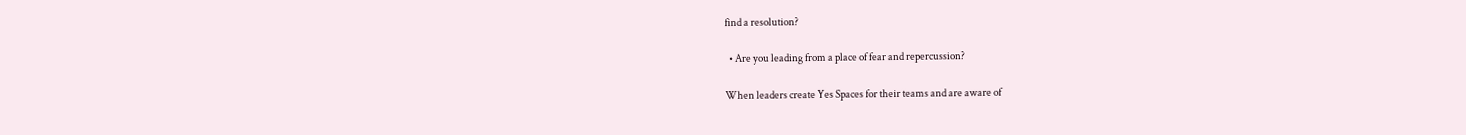find a resolution?

  • Are you leading from a place of fear and repercussion?

When leaders create Yes Spaces for their teams and are aware of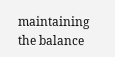maintaining the balance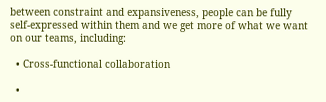between constraint and expansiveness, people can be fully self-expressed within them and we get more of what we want on our teams, including:

  • Cross-functional collaboration

  •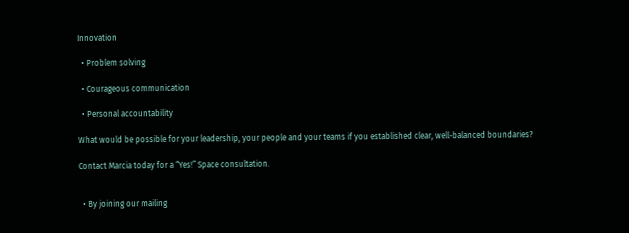Innovation

  • Problem solving

  • Courageous communication

  • Personal accountability

What would be possible for your leadership, your people and your teams if you established clear, well-balanced boundaries?

Contact Marcia today for a “Yes!” Space consultation.


  • By joining our mailing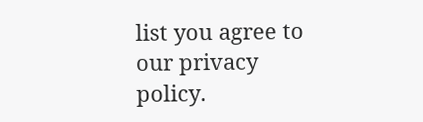list you agree to our privacy policy.